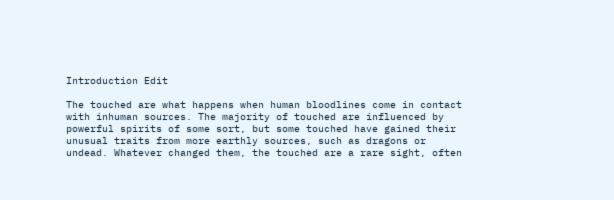Introduction Edit

The touched are what happens when human bloodlines come in contact with inhuman sources. The majority of touched are influenced by powerful spirits of some sort, but some touched have gained their unusual traits from more earthly sources, such as dragons or undead. Whatever changed them, the touched are a rare sight, often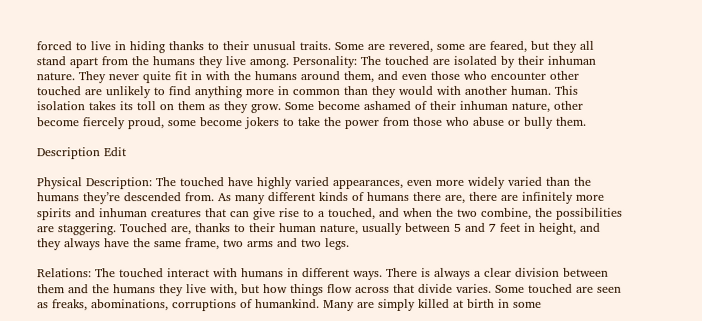forced to live in hiding thanks to their unusual traits. Some are revered, some are feared, but they all stand apart from the humans they live among. Personality: The touched are isolated by their inhuman nature. They never quite fit in with the humans around them, and even those who encounter other touched are unlikely to find anything more in common than they would with another human. This isolation takes its toll on them as they grow. Some become ashamed of their inhuman nature, other become fiercely proud, some become jokers to take the power from those who abuse or bully them.

Description Edit

Physical Description: The touched have highly varied appearances, even more widely varied than the humans they’re descended from. As many different kinds of humans there are, there are infinitely more spirits and inhuman creatures that can give rise to a touched, and when the two combine, the possibilities are staggering. Touched are, thanks to their human nature, usually between 5 and 7 feet in height, and they always have the same frame, two arms and two legs.

Relations: The touched interact with humans in different ways. There is always a clear division between them and the humans they live with, but how things flow across that divide varies. Some touched are seen as freaks, abominations, corruptions of humankind. Many are simply killed at birth in some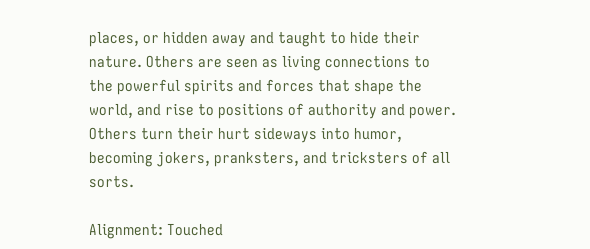places, or hidden away and taught to hide their nature. Others are seen as living connections to the powerful spirits and forces that shape the world, and rise to positions of authority and power. Others turn their hurt sideways into humor, becoming jokers, pranksters, and tricksters of all sorts.

Alignment: Touched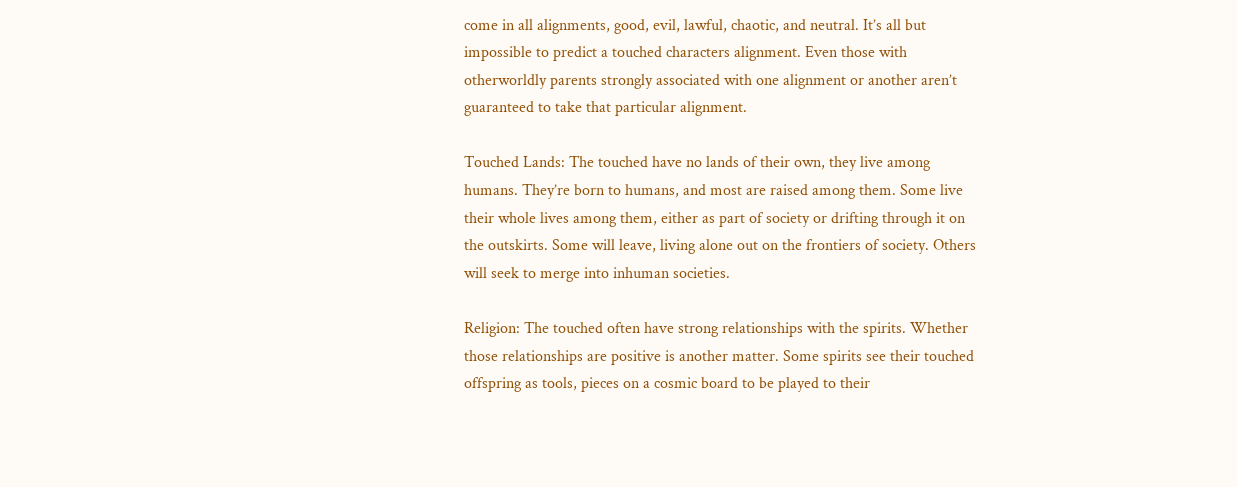come in all alignments, good, evil, lawful, chaotic, and neutral. It’s all but impossible to predict a touched characters alignment. Even those with otherworldly parents strongly associated with one alignment or another aren’t guaranteed to take that particular alignment.

Touched Lands: The touched have no lands of their own, they live among humans. They’re born to humans, and most are raised among them. Some live their whole lives among them, either as part of society or drifting through it on the outskirts. Some will leave, living alone out on the frontiers of society. Others will seek to merge into inhuman societies.

Religion: The touched often have strong relationships with the spirits. Whether those relationships are positive is another matter. Some spirits see their touched offspring as tools, pieces on a cosmic board to be played to their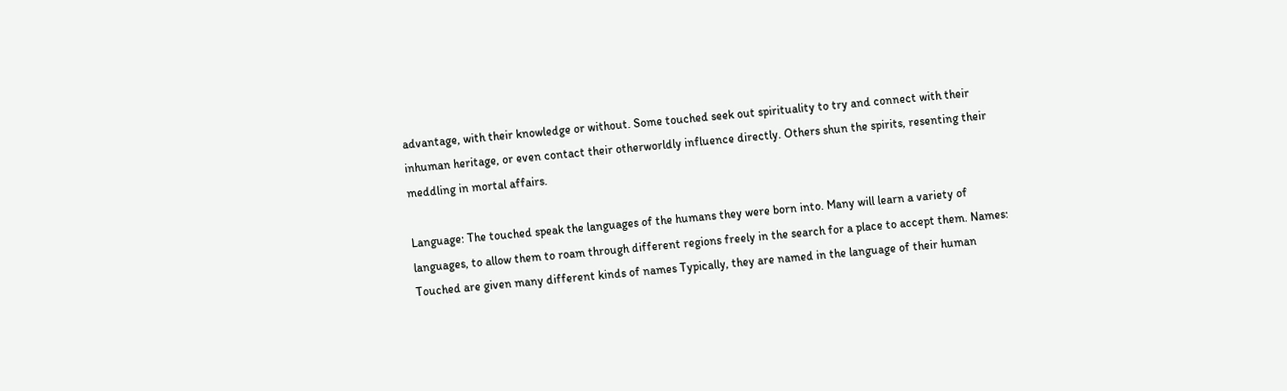advantage, with their knowledge or without. Some touched seek out spirituality to try and connect with their inhuman heritage, or even contact their otherworldly influence directly. Others shun the spirits, resenting their meddling in mortal affairs.

Language: The touched speak the languages of the humans they were born into. Many will learn a variety of languages, to allow them to roam through different regions freely in the search for a place to accept them. Names: Touched are given many different kinds of names Typically, they are named in the language of their human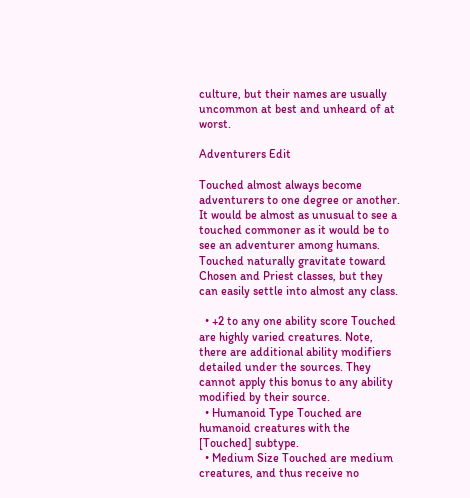culture, but their names are usually uncommon at best and unheard of at worst.

Adventurers Edit

Touched almost always become adventurers to one degree or another. It would be almost as unusual to see a touched commoner as it would be to see an adventurer among humans. Touched naturally gravitate toward Chosen and Priest classes, but they can easily settle into almost any class.

  • +2 to any one ability score Touched are highly varied creatures. Note, there are additional ability modifiers detailed under the sources. They cannot apply this bonus to any ability modified by their source.
  • Humanoid Type Touched are humanoid creatures with the [Touched] subtype.
  • Medium Size Touched are medium creatures, and thus receive no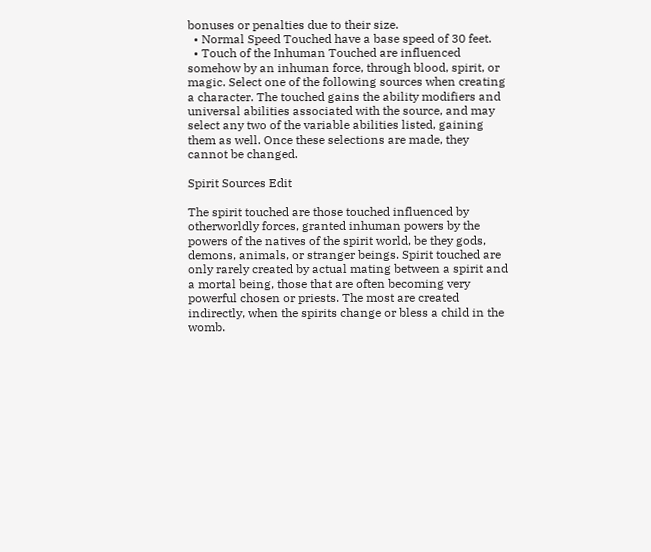bonuses or penalties due to their size.
  • Normal Speed Touched have a base speed of 30 feet.
  • Touch of the Inhuman Touched are influenced somehow by an inhuman force, through blood, spirit, or magic. Select one of the following sources when creating a character. The touched gains the ability modifiers and universal abilities associated with the source, and may select any two of the variable abilities listed, gaining them as well. Once these selections are made, they cannot be changed.

Spirit Sources Edit

The spirit touched are those touched influenced by otherworldly forces, granted inhuman powers by the powers of the natives of the spirit world, be they gods, demons, animals, or stranger beings. Spirit touched are only rarely created by actual mating between a spirit and a mortal being, those that are often becoming very powerful chosen or priests. The most are created indirectly, when the spirits change or bless a child in the womb.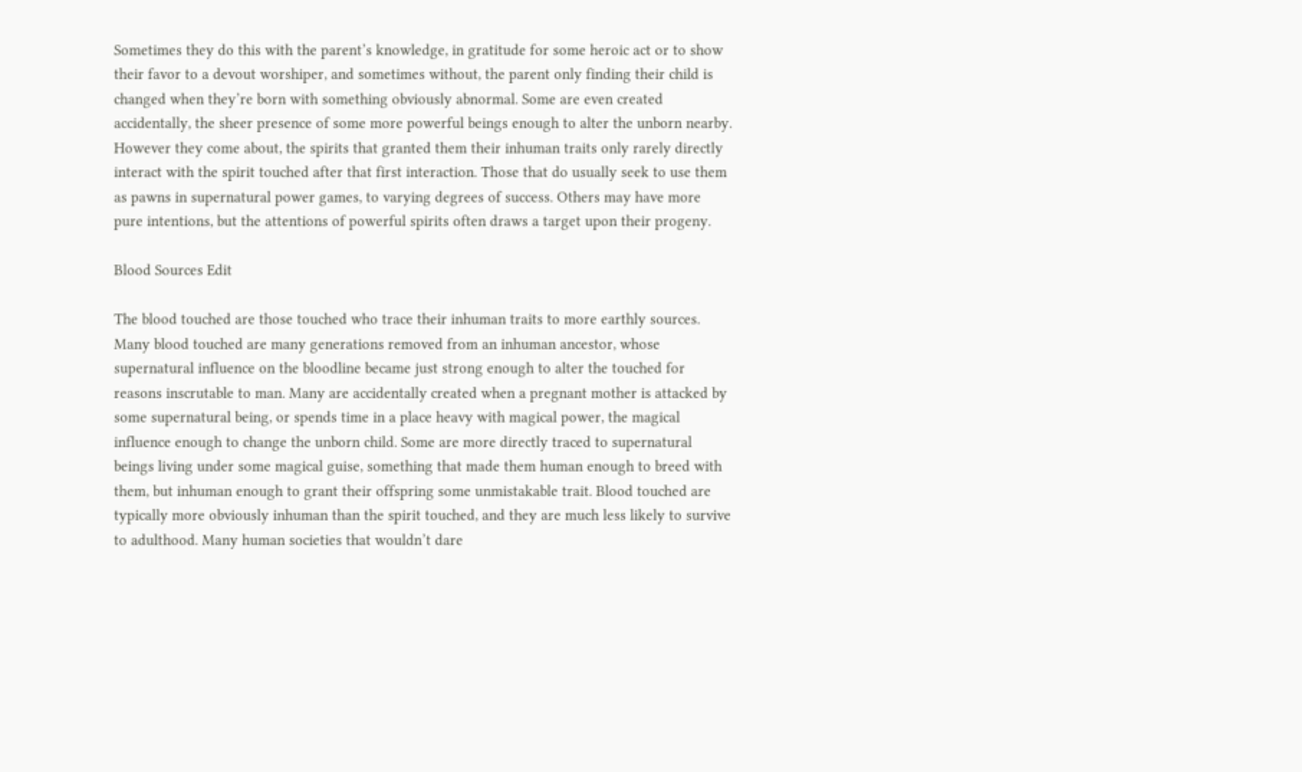Sometimes they do this with the parent’s knowledge, in gratitude for some heroic act or to show their favor to a devout worshiper, and sometimes without, the parent only finding their child is changed when they’re born with something obviously abnormal. Some are even created accidentally, the sheer presence of some more powerful beings enough to alter the unborn nearby. However they come about, the spirits that granted them their inhuman traits only rarely directly interact with the spirit touched after that first interaction. Those that do usually seek to use them as pawns in supernatural power games, to varying degrees of success. Others may have more pure intentions, but the attentions of powerful spirits often draws a target upon their progeny.

Blood Sources Edit

The blood touched are those touched who trace their inhuman traits to more earthly sources. Many blood touched are many generations removed from an inhuman ancestor, whose supernatural influence on the bloodline became just strong enough to alter the touched for reasons inscrutable to man. Many are accidentally created when a pregnant mother is attacked by some supernatural being, or spends time in a place heavy with magical power, the magical influence enough to change the unborn child. Some are more directly traced to supernatural beings living under some magical guise, something that made them human enough to breed with them, but inhuman enough to grant their offspring some unmistakable trait. Blood touched are typically more obviously inhuman than the spirit touched, and they are much less likely to survive to adulthood. Many human societies that wouldn’t dare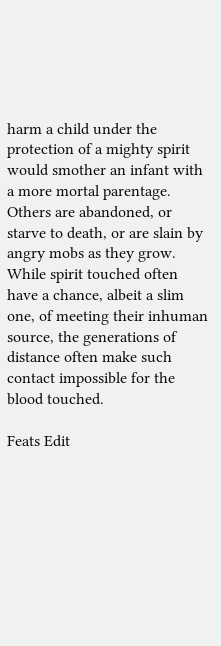harm a child under the protection of a mighty spirit would smother an infant with a more mortal parentage. Others are abandoned, or starve to death, or are slain by angry mobs as they grow. While spirit touched often have a chance, albeit a slim one, of meeting their inhuman source, the generations of distance often make such contact impossible for the blood touched.

Feats Edit